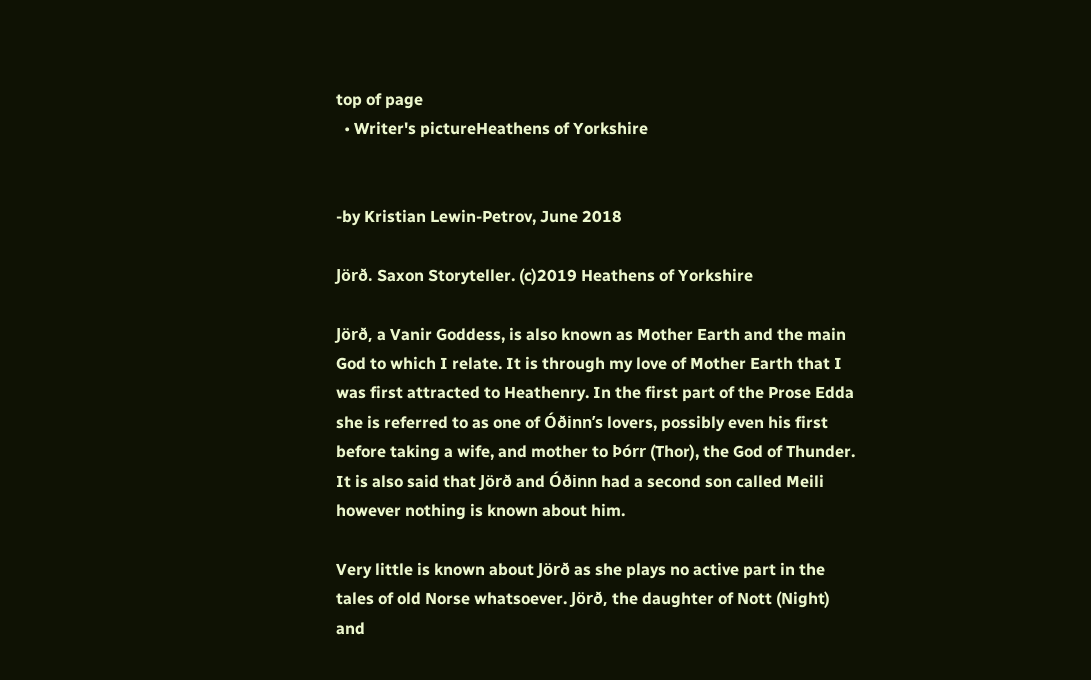top of page
  • Writer's pictureHeathens of Yorkshire


-by Kristian Lewin-Petrov, June 2018

Jörð. Saxon Storyteller. (c)2019 Heathens of Yorkshire

Jörð, a Vanir Goddess, is also known as Mother Earth and the main God to which I relate. It is through my love of Mother Earth that I was first attracted to Heathenry. In the first part of the Prose Edda she is referred to as one of Óðinn’s lovers, possibly even his first before taking a wife, and mother to Þórr (Thor), the God of Thunder. It is also said that Jörð and Óðinn had a second son called Meili however nothing is known about him.

Very little is known about Jörð as she plays no active part in the tales of old Norse whatsoever. Jörð, the daughter of Nott (Night) and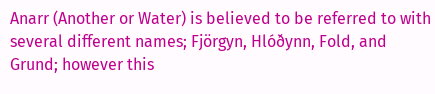Anarr (Another or Water) is believed to be referred to with several different names; Fjörgyn, Hlóðynn, Fold, and Grund; however this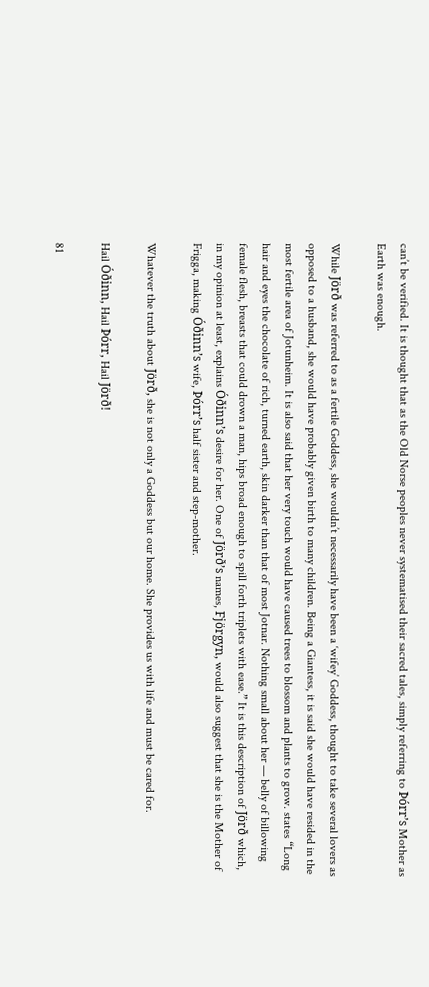can’t be verified. It is thought that as the Old Norse peoples never systematised their sacred tales, simply referring to Þórr’s Mother as Earth was enough.

While Jörð was referred to as a fertile Goddess, she wouldn’t necessarily have been a ‘wifey’ Goddess, thought to take several lovers as opposed to a husband, she would have probably given birth to many children. Being a Giantess, it is said she would have resided in the most fertile area of Jotunheim. It is also said that her very touch would have caused trees to blossom and plants to grow. states “Long hair and eyes the chocolate of rich, turned earth, skin darker than that of most Jotnar. Nothing small about her — belly of billowing female flesh, breasts that could drown a man, hips broad enough to spill forth triplets with ease.” It is this description of Jörð which, in my opinion at least, explains Óðinn’s desire for her. One of Jörð’s names, Fjörgyn, would also suggest that she is the Mother of Frigga, making Óðinn’s wife, Þórr’s half sister and step-mother.

Whatever the truth about Jörð, she is not only a Goddess but our home. She provides us with life and must be cared for.

Hail Óðinn, Hail Þórr, Hail Jörð!

81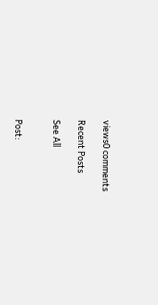views0 comments

Recent Posts

See All


Post: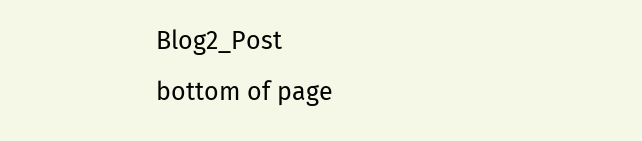Blog2_Post
bottom of page